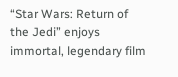“Star Wars: Return of the Jedi” enjoys immortal, legendary film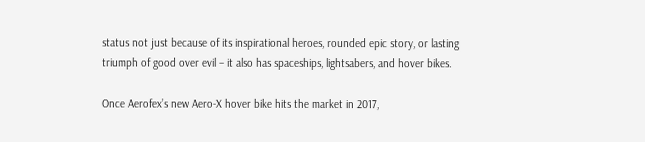status not just because of its inspirational heroes, rounded epic story, or lasting triumph of good over evil – it also has spaceships, lightsabers, and hover bikes.

Once Aerofex’s new Aero-X hover bike hits the market in 2017,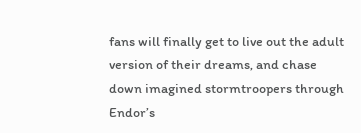fans will finally get to live out the adult version of their dreams, and chase down imagined stormtroopers through Endor’s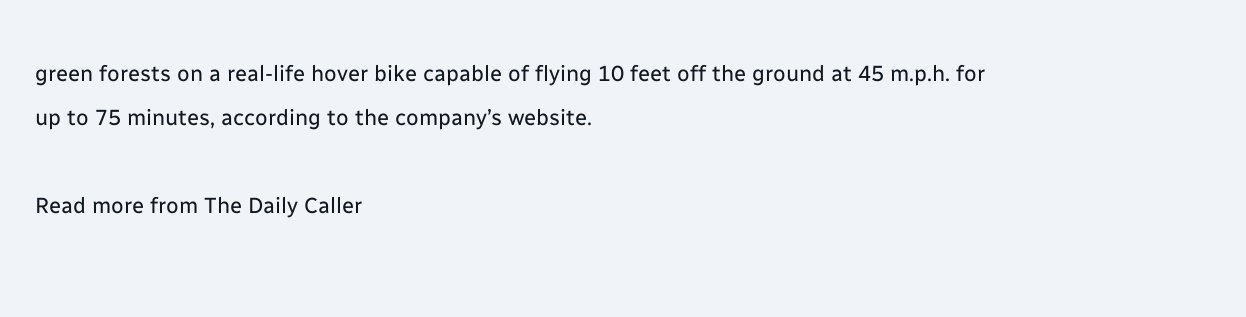green forests on a real-life hover bike capable of flying 10 feet off the ground at 45 m.p.h. for up to 75 minutes, according to the company’s website.

Read more from The Daily Caller